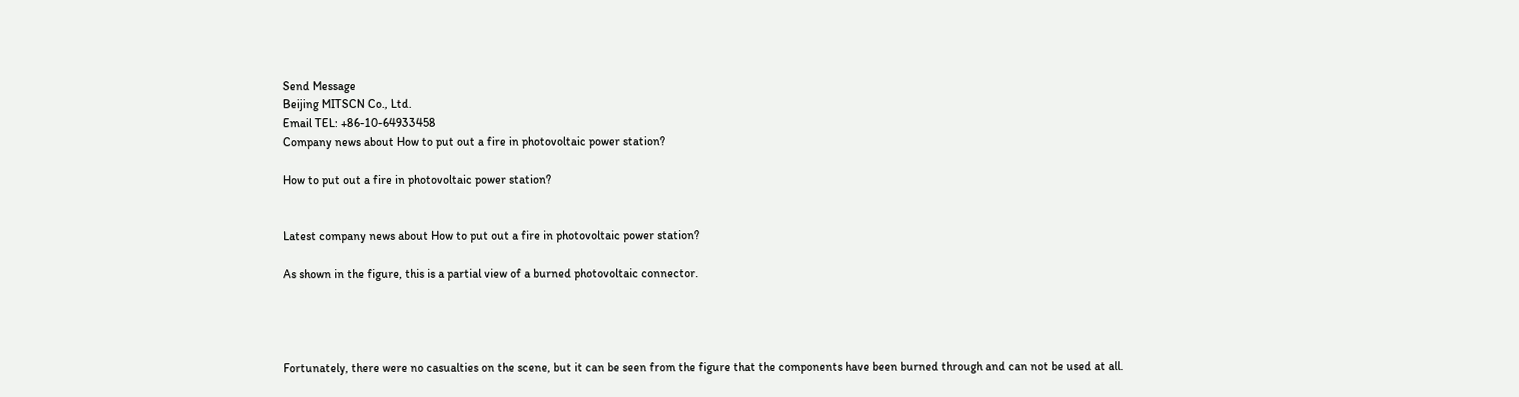Send Message
Beijing MITSCN Co., Ltd.
Email TEL: +86-10-64933458
Company news about How to put out a fire in photovoltaic power station?

How to put out a fire in photovoltaic power station?


Latest company news about How to put out a fire in photovoltaic power station?

As shown in the figure, this is a partial view of a burned photovoltaic connector.




Fortunately, there were no casualties on the scene, but it can be seen from the figure that the components have been burned through and can not be used at all.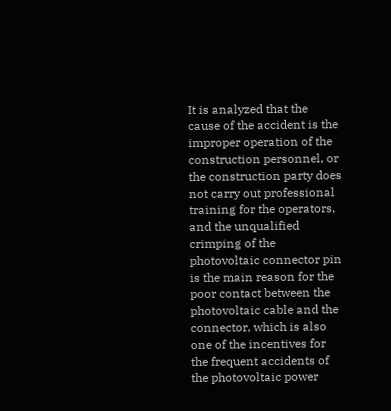It is analyzed that the cause of the accident is the improper operation of the construction personnel, or the construction party does not carry out professional training for the operators, and the unqualified crimping of the photovoltaic connector pin is the main reason for the poor contact between the photovoltaic cable and the connector, which is also one of the incentives for the frequent accidents of the photovoltaic power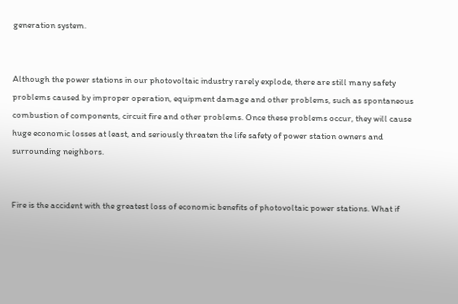generation system.


Although the power stations in our photovoltaic industry rarely explode, there are still many safety problems caused by improper operation, equipment damage and other problems, such as spontaneous combustion of components, circuit fire and other problems. Once these problems occur, they will cause huge economic losses at least, and seriously threaten the life safety of power station owners and surrounding neighbors.


Fire is the accident with the greatest loss of economic benefits of photovoltaic power stations. What if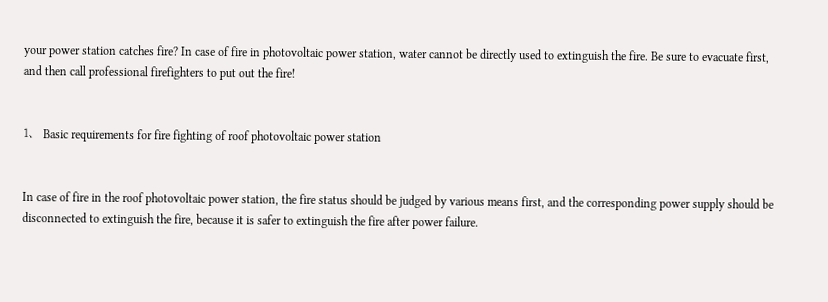your power station catches fire? In case of fire in photovoltaic power station, water cannot be directly used to extinguish the fire. Be sure to evacuate first, and then call professional firefighters to put out the fire!


1、 Basic requirements for fire fighting of roof photovoltaic power station


In case of fire in the roof photovoltaic power station, the fire status should be judged by various means first, and the corresponding power supply should be disconnected to extinguish the fire, because it is safer to extinguish the fire after power failure.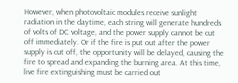However, when photovoltaic modules receive sunlight radiation in the daytime, each string will generate hundreds of volts of DC voltage, and the power supply cannot be cut off immediately. Or if the fire is put out after the power supply is cut off, the opportunity will be delayed, causing the fire to spread and expanding the burning area. At this time, live fire extinguishing must be carried out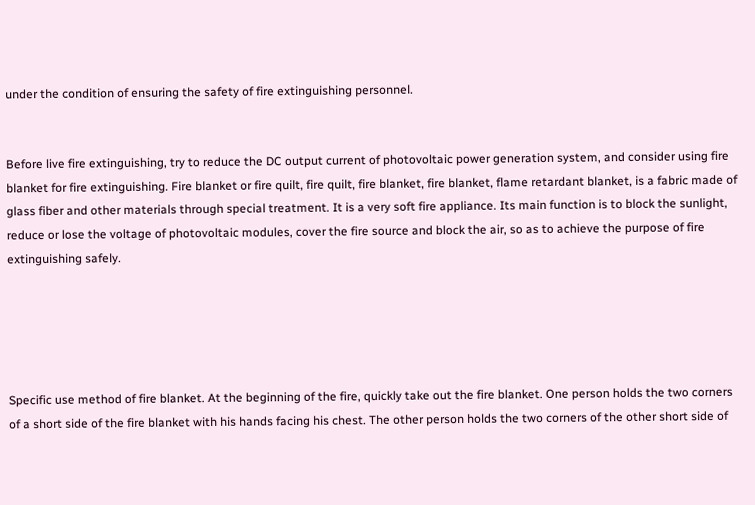under the condition of ensuring the safety of fire extinguishing personnel.


Before live fire extinguishing, try to reduce the DC output current of photovoltaic power generation system, and consider using fire blanket for fire extinguishing. Fire blanket or fire quilt, fire quilt, fire blanket, fire blanket, flame retardant blanket, is a fabric made of glass fiber and other materials through special treatment. It is a very soft fire appliance. Its main function is to block the sunlight, reduce or lose the voltage of photovoltaic modules, cover the fire source and block the air, so as to achieve the purpose of fire extinguishing safely.





Specific use method of fire blanket. At the beginning of the fire, quickly take out the fire blanket. One person holds the two corners of a short side of the fire blanket with his hands facing his chest. The other person holds the two corners of the other short side of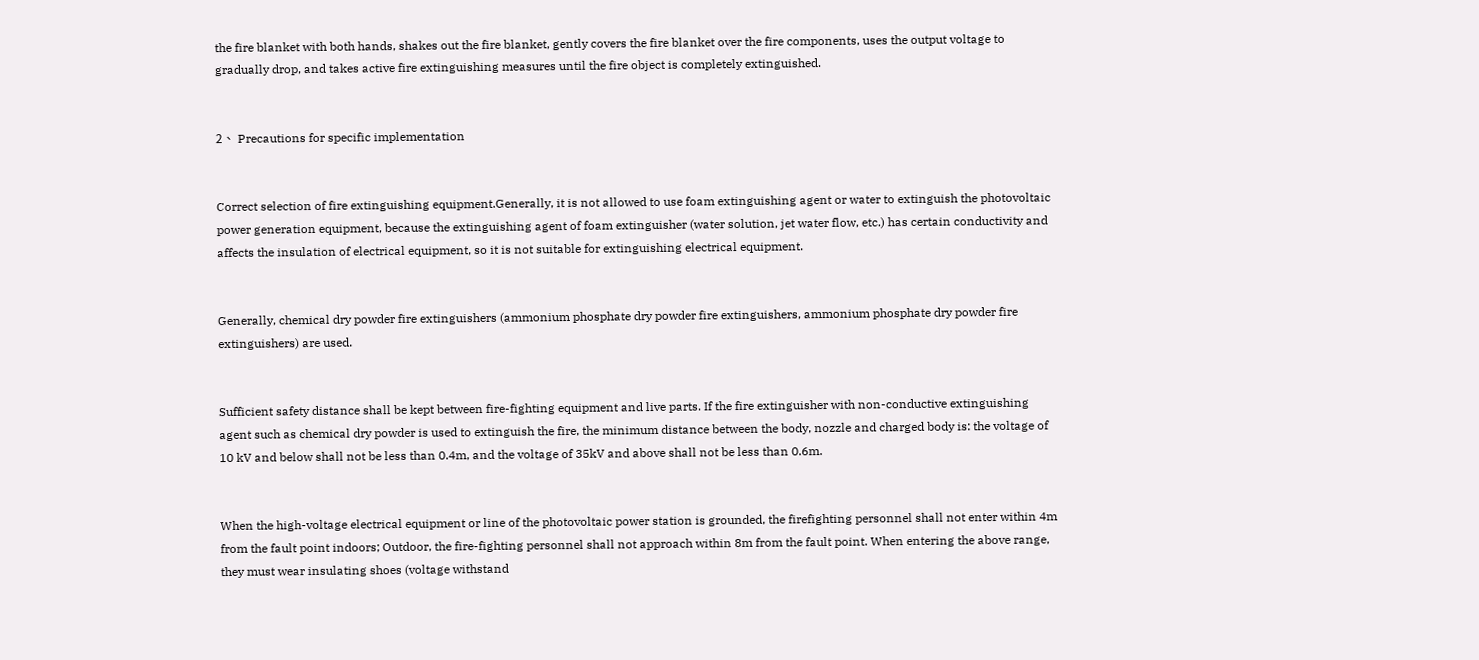the fire blanket with both hands, shakes out the fire blanket, gently covers the fire blanket over the fire components, uses the output voltage to gradually drop, and takes active fire extinguishing measures until the fire object is completely extinguished.


2、 Precautions for specific implementation


Correct selection of fire extinguishing equipment.Generally, it is not allowed to use foam extinguishing agent or water to extinguish the photovoltaic power generation equipment, because the extinguishing agent of foam extinguisher (water solution, jet water flow, etc.) has certain conductivity and affects the insulation of electrical equipment, so it is not suitable for extinguishing electrical equipment.


Generally, chemical dry powder fire extinguishers (ammonium phosphate dry powder fire extinguishers, ammonium phosphate dry powder fire extinguishers) are used.


Sufficient safety distance shall be kept between fire-fighting equipment and live parts. If the fire extinguisher with non-conductive extinguishing agent such as chemical dry powder is used to extinguish the fire, the minimum distance between the body, nozzle and charged body is: the voltage of 10 kV and below shall not be less than 0.4m, and the voltage of 35kV and above shall not be less than 0.6m.


When the high-voltage electrical equipment or line of the photovoltaic power station is grounded, the firefighting personnel shall not enter within 4m from the fault point indoors; Outdoor, the fire-fighting personnel shall not approach within 8m from the fault point. When entering the above range, they must wear insulating shoes (voltage withstand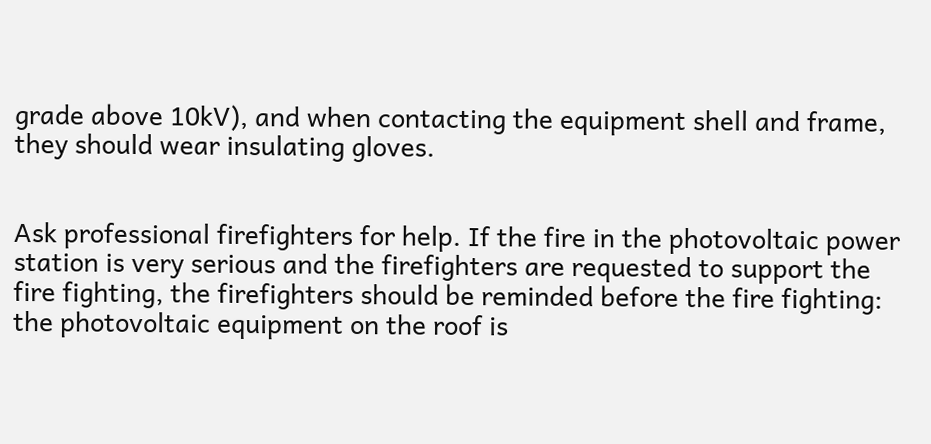grade above 10kV), and when contacting the equipment shell and frame, they should wear insulating gloves.


Ask professional firefighters for help. If the fire in the photovoltaic power station is very serious and the firefighters are requested to support the fire fighting, the firefighters should be reminded before the fire fighting: the photovoltaic equipment on the roof is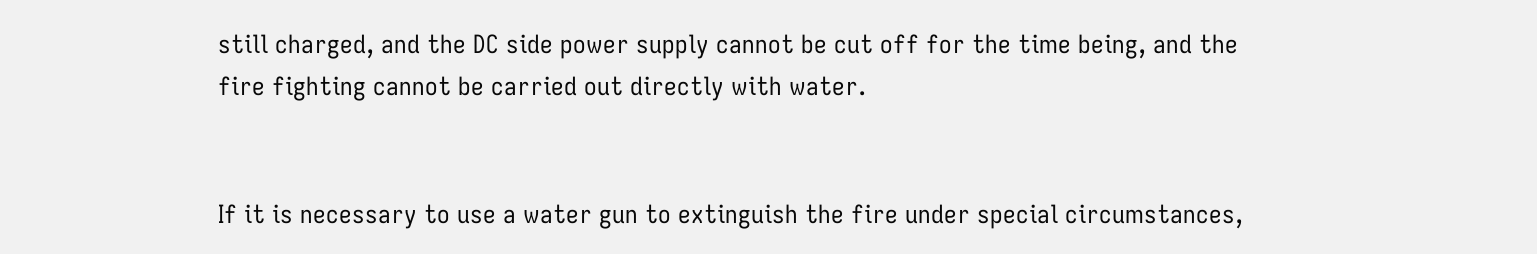still charged, and the DC side power supply cannot be cut off for the time being, and the fire fighting cannot be carried out directly with water.


If it is necessary to use a water gun to extinguish the fire under special circumstances,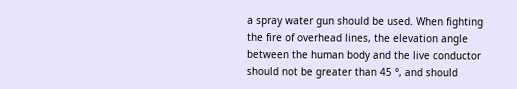a spray water gun should be used. When fighting the fire of overhead lines, the elevation angle between the human body and the live conductor should not be greater than 45 °, and should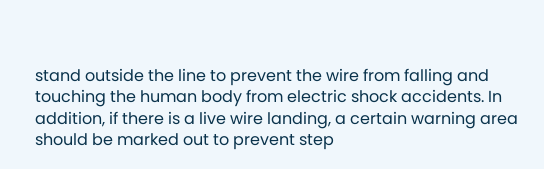stand outside the line to prevent the wire from falling and touching the human body from electric shock accidents. In addition, if there is a live wire landing, a certain warning area should be marked out to prevent step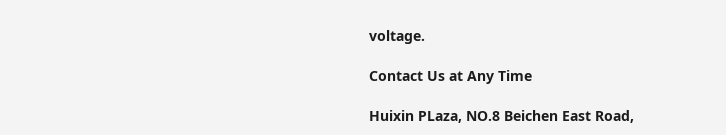voltage.

Contact Us at Any Time

Huixin PLaza, NO.8 Beichen East Road,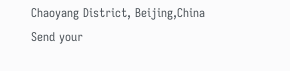Chaoyang District, Beijing,China
Send your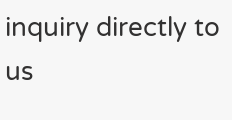inquiry directly to us